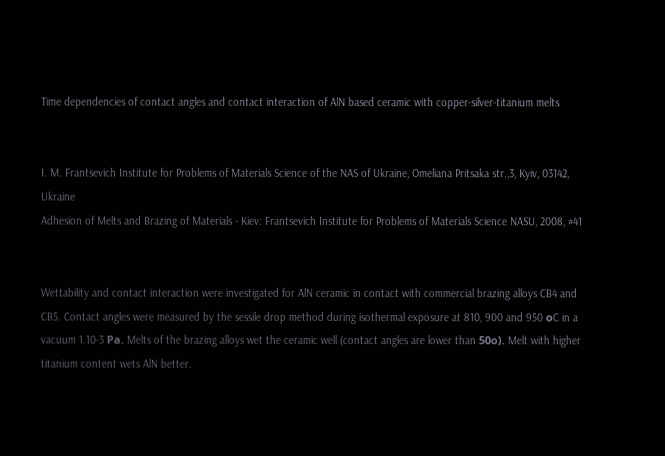Time dependencies of contact angles and contact interaction of AlN based ceramic with copper-silver-titanium melts


I. M. Frantsevich Institute for Problems of Materials Science of the NAS of Ukraine, Omeliana Pritsaka str.,3, Kyiv, 03142, Ukraine
Adhesion of Melts and Brazing of Materials - Kiev: Frantsevich Institute for Problems of Materials Science NASU, 2008, #41


Wettability and contact interaction were investigated for AlN ceramic in contact with commercial brazing alloys CB4 and CB5. Contact angles were measured by the sessile drop method during isothermal exposure at 810, 900 and 950 оC in a vacuum 1.10-3 Рa. Melts of the brazing alloys wet the ceramic well (contact angles are lower than 50о). Melt with higher titanium content wets AlN better.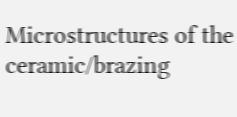Microstructures of the ceramic/brazing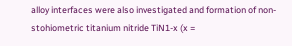alloy interfaces were also investigated and formation of non-stohiometric titanium nitride TiN1-x (x =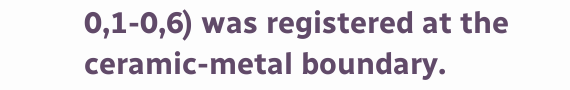0,1-0,6) was registered at the ceramic-metal boundary.